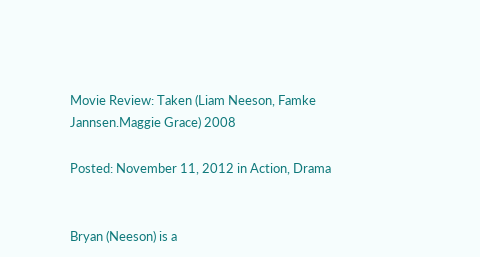Movie Review: Taken (Liam Neeson, Famke Jannsen.Maggie Grace) 2008

Posted: November 11, 2012 in Action, Drama


Bryan (Neeson) is a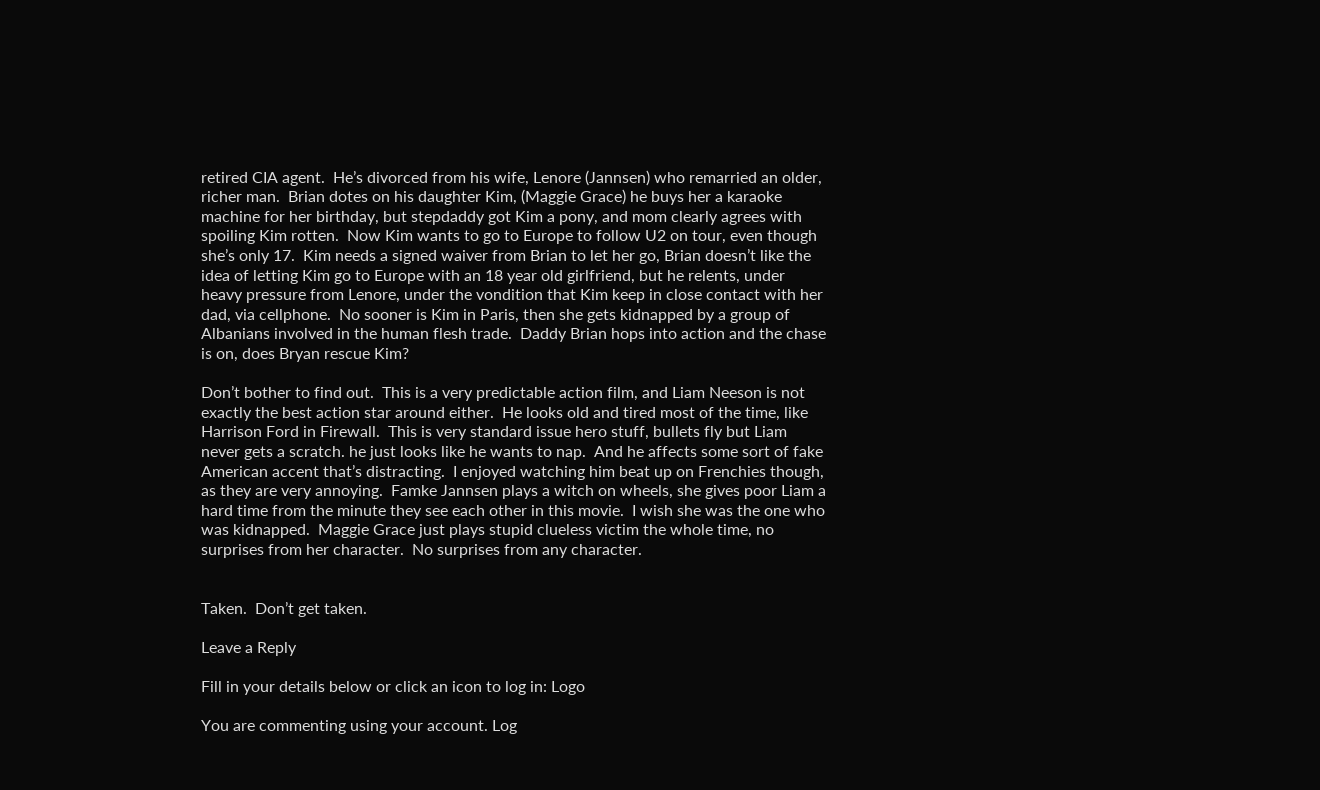retired CIA agent.  He’s divorced from his wife, Lenore (Jannsen) who remarried an older, richer man.  Brian dotes on his daughter Kim, (Maggie Grace) he buys her a karaoke machine for her birthday, but stepdaddy got Kim a pony, and mom clearly agrees with spoiling Kim rotten.  Now Kim wants to go to Europe to follow U2 on tour, even though she’s only 17.  Kim needs a signed waiver from Brian to let her go, Brian doesn’t like the idea of letting Kim go to Europe with an 18 year old girlfriend, but he relents, under heavy pressure from Lenore, under the vondition that Kim keep in close contact with her dad, via cellphone.  No sooner is Kim in Paris, then she gets kidnapped by a group of Albanians involved in the human flesh trade.  Daddy Brian hops into action and the chase is on, does Bryan rescue Kim?

Don’t bother to find out.  This is a very predictable action film, and Liam Neeson is not exactly the best action star around either.  He looks old and tired most of the time, like Harrison Ford in Firewall.  This is very standard issue hero stuff, bullets fly but Liam never gets a scratch. he just looks like he wants to nap.  And he affects some sort of fake American accent that’s distracting.  I enjoyed watching him beat up on Frenchies though, as they are very annoying.  Famke Jannsen plays a witch on wheels, she gives poor Liam a hard time from the minute they see each other in this movie.  I wish she was the one who was kidnapped.  Maggie Grace just plays stupid clueless victim the whole time, no surprises from her character.  No surprises from any character.


Taken.  Don’t get taken.

Leave a Reply

Fill in your details below or click an icon to log in: Logo

You are commenting using your account. Log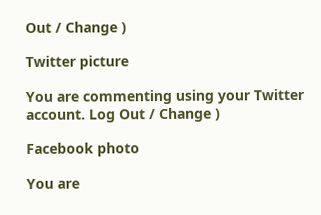Out / Change )

Twitter picture

You are commenting using your Twitter account. Log Out / Change )

Facebook photo

You are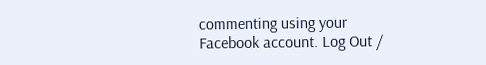commenting using your Facebook account. Log Out /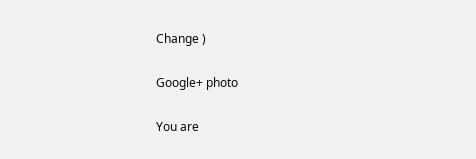Change )

Google+ photo

You are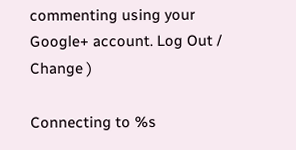commenting using your Google+ account. Log Out / Change )

Connecting to %s